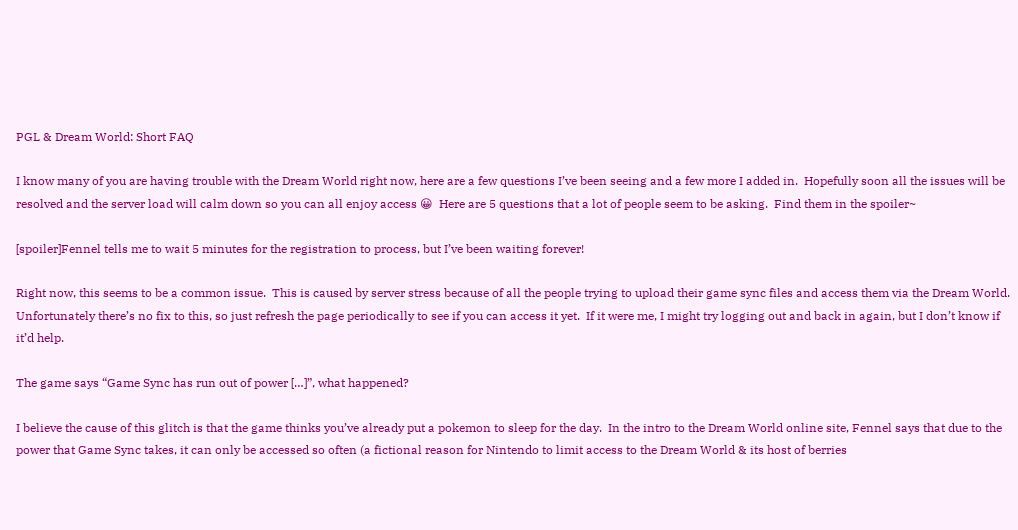PGL & Dream World: Short FAQ

I know many of you are having trouble with the Dream World right now, here are a few questions I’ve been seeing and a few more I added in.  Hopefully soon all the issues will be resolved and the server load will calm down so you can all enjoy access 😀  Here are 5 questions that a lot of people seem to be asking.  Find them in the spoiler~

[spoiler]Fennel tells me to wait 5 minutes for the registration to process, but I’ve been waiting forever!

Right now, this seems to be a common issue.  This is caused by server stress because of all the people trying to upload their game sync files and access them via the Dream World.  Unfortunately there’s no fix to this, so just refresh the page periodically to see if you can access it yet.  If it were me, I might try logging out and back in again, but I don’t know if it’d help.

The game says “Game Sync has run out of power […]”, what happened?

I believe the cause of this glitch is that the game thinks you’ve already put a pokemon to sleep for the day.  In the intro to the Dream World online site, Fennel says that due to the power that Game Sync takes, it can only be accessed so often (a fictional reason for Nintendo to limit access to the Dream World & its host of berries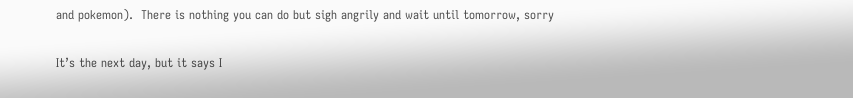and pokemon).  There is nothing you can do but sigh angrily and wait until tomorrow, sorry

It’s the next day, but it says I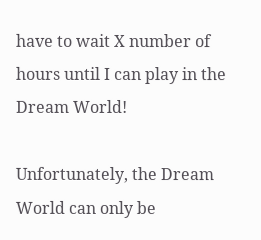have to wait X number of hours until I can play in the Dream World!

Unfortunately, the Dream World can only be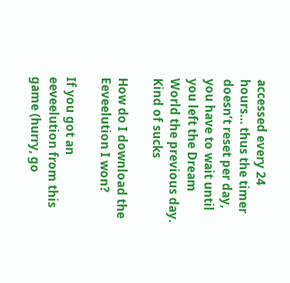accessed every 24 hours… thus the timer doesn’t reset per day, you have to wait until you left the Dream World the previous day.  Kind of sucks

How do I download the Eeveelution I won?

If you got an eeveelution from this game (hurry, go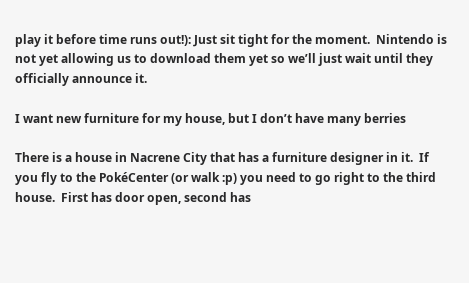play it before time runs out!): Just sit tight for the moment.  Nintendo is not yet allowing us to download them yet so we’ll just wait until they officially announce it.

I want new furniture for my house, but I don’t have many berries

There is a house in Nacrene City that has a furniture designer in it.  If you fly to the PokéCenter (or walk :p) you need to go right to the third house.  First has door open, second has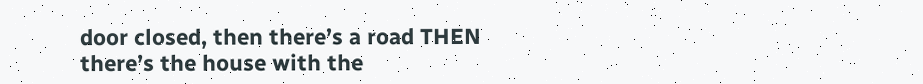door closed, then there’s a road THEN there’s the house with the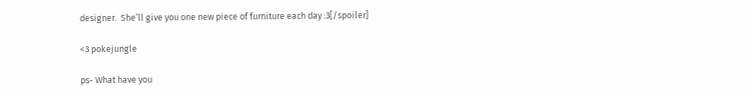designer.  She’ll give you one new piece of furniture each day :3[/spoiler]

<3 pokejungle

ps- What have you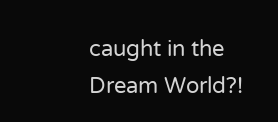caught in the Dream World?!